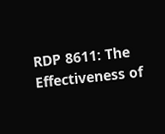RDP 8611: The Effectiveness of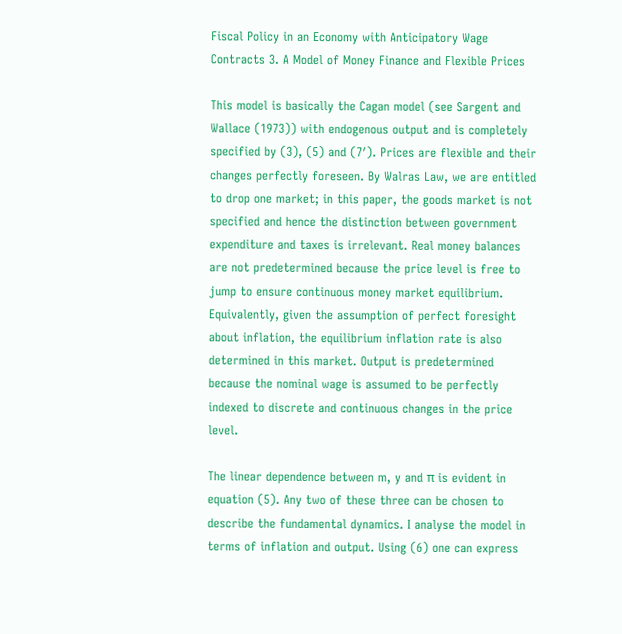Fiscal Policy in an Economy with Anticipatory Wage Contracts 3. A Model of Money Finance and Flexible Prices

This model is basically the Cagan model (see Sargent and Wallace (1973)) with endogenous output and is completely specified by (3), (5) and (7′). Prices are flexible and their changes perfectly foreseen. By Walras Law, we are entitled to drop one market; in this paper, the goods market is not specified and hence the distinction between government expenditure and taxes is irrelevant. Real money balances are not predetermined because the price level is free to jump to ensure continuous money market equilibrium. Equivalently, given the assumption of perfect foresight about inflation, the equilibrium inflation rate is also determined in this market. Output is predetermined because the nominal wage is assumed to be perfectly indexed to discrete and continuous changes in the price level.

The linear dependence between m, y and π is evident in equation (5). Any two of these three can be chosen to describe the fundamental dynamics. I analyse the model in terms of inflation and output. Using (6) one can express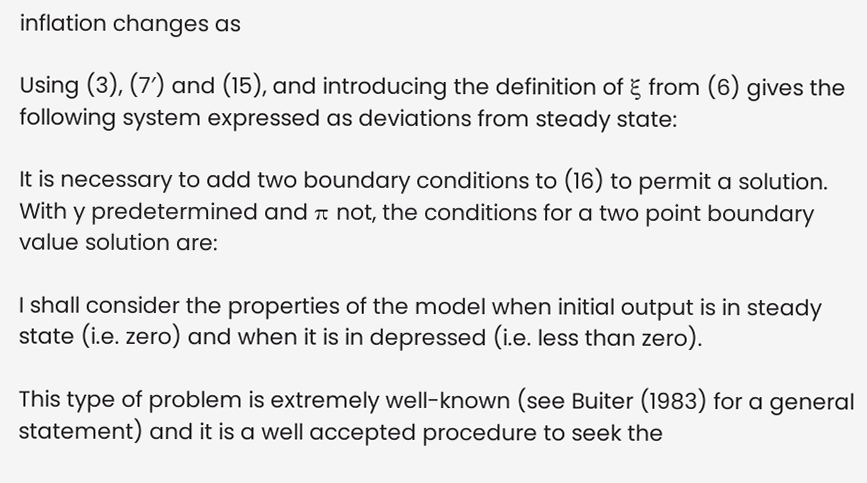inflation changes as

Using (3), (7′) and (15), and introducing the definition of ξ from (6) gives the following system expressed as deviations from steady state:

It is necessary to add two boundary conditions to (16) to permit a solution. With y predetermined and π not, the conditions for a two point boundary value solution are:

I shall consider the properties of the model when initial output is in steady state (i.e. zero) and when it is in depressed (i.e. less than zero).

This type of problem is extremely well-known (see Buiter (1983) for a general statement) and it is a well accepted procedure to seek the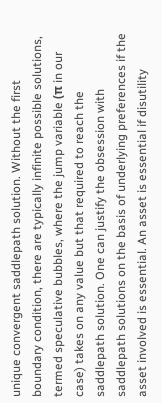unique convergent saddlepath solution. Without the first boundary condition, there are typically infinite possible solutions, termed speculative bubbles, where the jump variable (π in our case) takes on any value but that required to reach the saddlepath solution. One can justify the obsession with saddlepath solutions on the basis of underlying preferences if the asset involved is essential. An asset is essential if disutility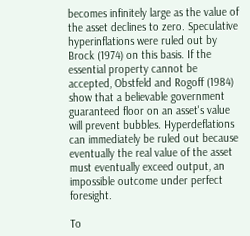becomes infinitely large as the value of the asset declines to zero. Speculative hyperinflations were ruled out by Brock (1974) on this basis. If the essential property cannot be accepted, Obstfeld and Rogoff (1984) show that a believable government guaranteed floor on an asset's value will prevent bubbles. Hyperdeflations can immediately be ruled out because eventually the real value of the asset must eventually exceed output, an impossible outcome under perfect foresight.

To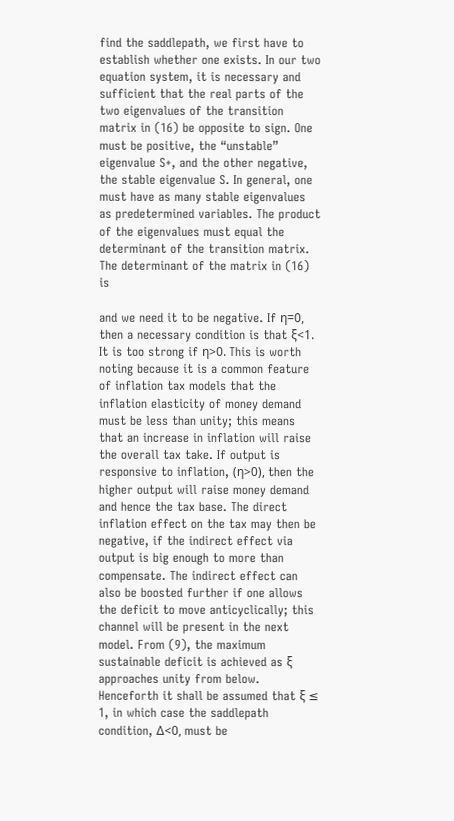find the saddlepath, we first have to establish whether one exists. In our two equation system, it is necessary and sufficient that the real parts of the two eigenvalues of the transition matrix in (16) be opposite to sign. One must be positive, the “unstable” eigenvalue S+, and the other negative, the stable eigenvalue S. In general, one must have as many stable eigenvalues as predetermined variables. The product of the eigenvalues must equal the determinant of the transition matrix. The determinant of the matrix in (16) is

and we need it to be negative. If η=0, then a necessary condition is that ξ<1. It is too strong if η>0. This is worth noting because it is a common feature of inflation tax models that the inflation elasticity of money demand must be less than unity; this means that an increase in inflation will raise the overall tax take. If output is responsive to inflation, (η>0), then the higher output will raise money demand and hence the tax base. The direct inflation effect on the tax may then be negative, if the indirect effect via output is big enough to more than compensate. The indirect effect can also be boosted further if one allows the deficit to move anticyclically; this channel will be present in the next model. From (9), the maximum sustainable deficit is achieved as ξ approaches unity from below. Henceforth it shall be assumed that ξ ≤ 1, in which case the saddlepath condition, Δ<0, must be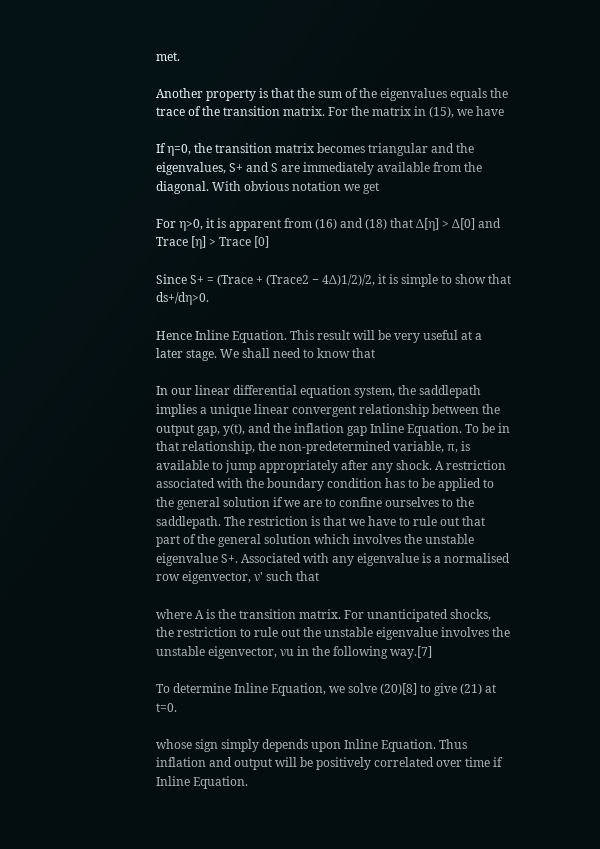met.

Another property is that the sum of the eigenvalues equals the trace of the transition matrix. For the matrix in (15), we have

If η=0, the transition matrix becomes triangular and the eigenvalues, S+ and S are immediately available from the diagonal. With obvious notation we get

For η>0, it is apparent from (16) and (18) that Δ[η] > Δ[0] and Trace [η] > Trace [0]

Since S+ = (Trace + (Trace2 − 4Δ)1/2)/2, it is simple to show that ds+/dη>0.

Hence Inline Equation. This result will be very useful at a later stage. We shall need to know that

In our linear differential equation system, the saddlepath implies a unique linear convergent relationship between the output gap, y(t), and the inflation gap Inline Equation. To be in that relationship, the non-predetermined variable, π, is available to jump appropriately after any shock. A restriction associated with the boundary condition has to be applied to the general solution if we are to confine ourselves to the saddlepath. The restriction is that we have to rule out that part of the general solution which involves the unstable eigenvalue S+. Associated with any eigenvalue is a normalised row eigenvector, ν' such that

where A is the transition matrix. For unanticipated shocks, the restriction to rule out the unstable eigenvalue involves the unstable eigenvector, νu in the following way.[7]

To determine Inline Equation, we solve (20)[8] to give (21) at t=0.

whose sign simply depends upon Inline Equation. Thus inflation and output will be positively correlated over time if Inline Equation.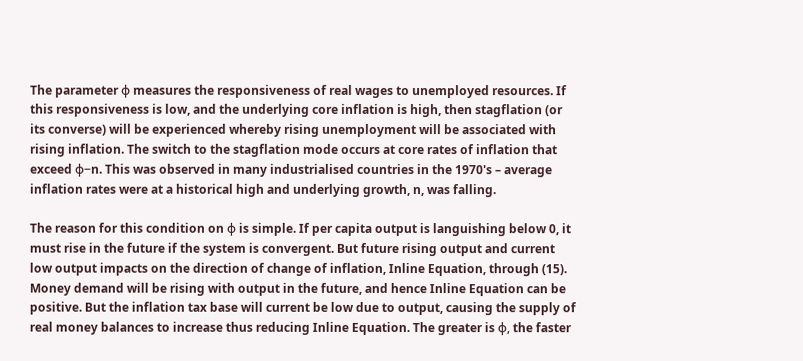The parameter ϕ measures the responsiveness of real wages to unemployed resources. If this responsiveness is low, and the underlying core inflation is high, then stagflation (or its converse) will be experienced whereby rising unemployment will be associated with rising inflation. The switch to the stagflation mode occurs at core rates of inflation that exceed ϕ−n. This was observed in many industrialised countries in the 1970's – average inflation rates were at a historical high and underlying growth, n, was falling.

The reason for this condition on ϕ is simple. If per capita output is languishing below 0, it must rise in the future if the system is convergent. But future rising output and current low output impacts on the direction of change of inflation, Inline Equation, through (15). Money demand will be rising with output in the future, and hence Inline Equation can be positive. But the inflation tax base will current be low due to output, causing the supply of real money balances to increase thus reducing Inline Equation. The greater is ϕ, the faster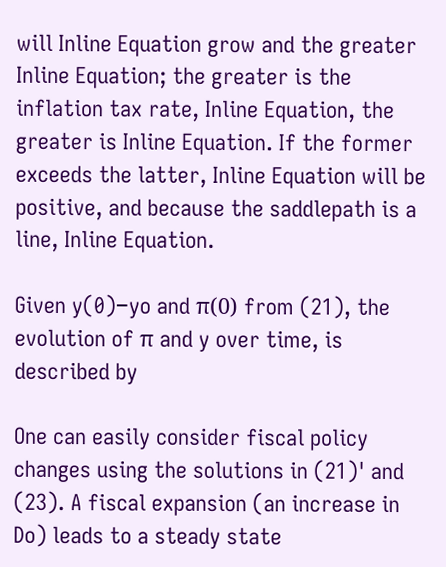will Inline Equation grow and the greater Inline Equation; the greater is the inflation tax rate, Inline Equation, the greater is Inline Equation. If the former exceeds the latter, Inline Equation will be positive, and because the saddlepath is a line, Inline Equation.

Given y(0)−yo and π(0) from (21), the evolution of π and y over time, is described by

One can easily consider fiscal policy changes using the solutions in (21)' and (23). A fiscal expansion (an increase in Do) leads to a steady state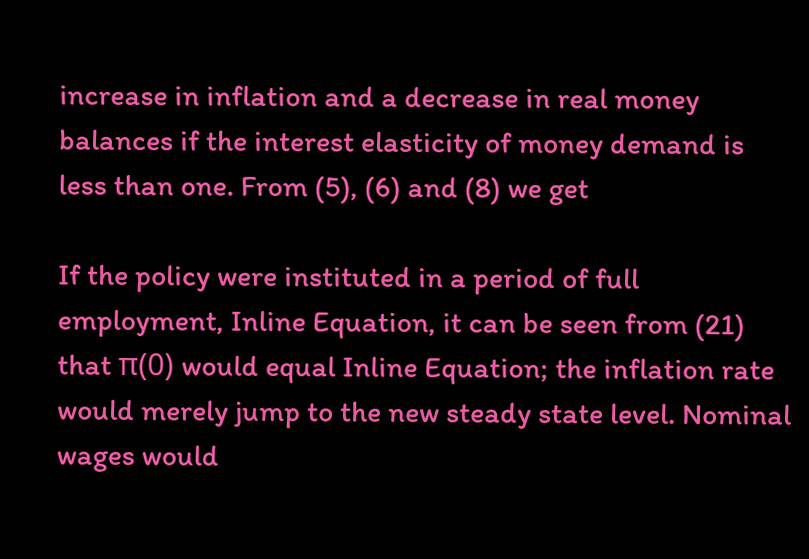increase in inflation and a decrease in real money balances if the interest elasticity of money demand is less than one. From (5), (6) and (8) we get

If the policy were instituted in a period of full employment, Inline Equation, it can be seen from (21) that π(0) would equal Inline Equation; the inflation rate would merely jump to the new steady state level. Nominal wages would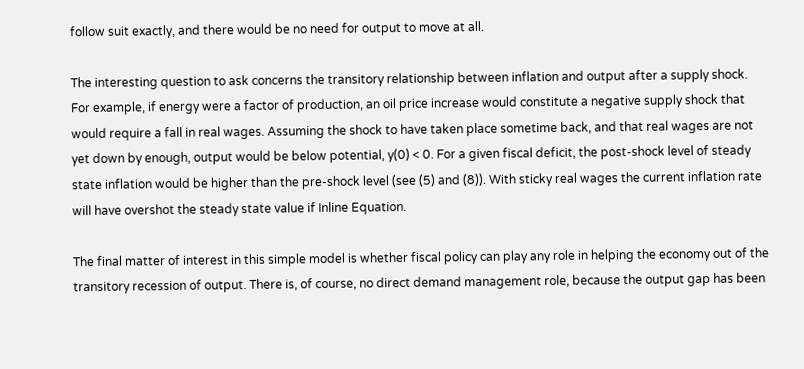follow suit exactly, and there would be no need for output to move at all.

The interesting question to ask concerns the transitory relationship between inflation and output after a supply shock. For example, if energy were a factor of production, an oil price increase would constitute a negative supply shock that would require a fall in real wages. Assuming the shock to have taken place sometime back, and that real wages are not yet down by enough, output would be below potential, y(0) < 0. For a given fiscal deficit, the post-shock level of steady state inflation would be higher than the pre-shock level (see (5) and (8)). With sticky real wages the current inflation rate will have overshot the steady state value if Inline Equation.

The final matter of interest in this simple model is whether fiscal policy can play any role in helping the economy out of the transitory recession of output. There is, of course, no direct demand management role, because the output gap has been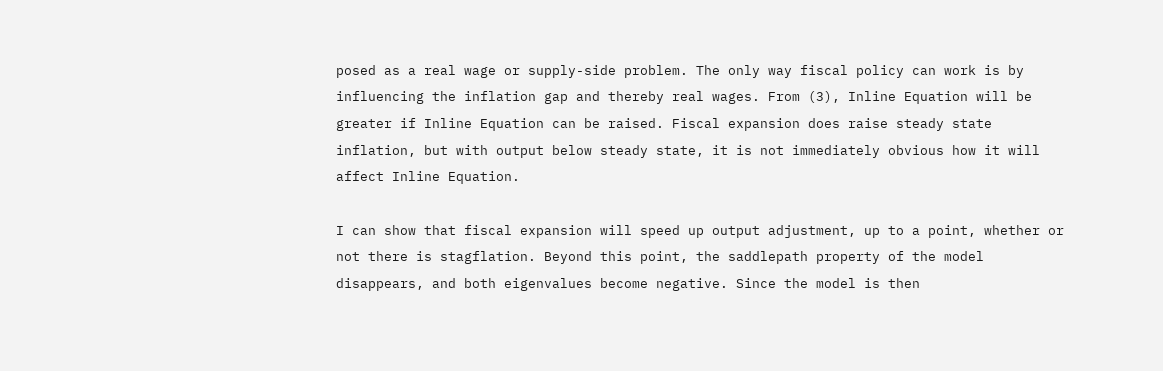posed as a real wage or supply-side problem. The only way fiscal policy can work is by influencing the inflation gap and thereby real wages. From (3), Inline Equation will be greater if Inline Equation can be raised. Fiscal expansion does raise steady state inflation, but with output below steady state, it is not immediately obvious how it will affect Inline Equation.

I can show that fiscal expansion will speed up output adjustment, up to a point, whether or not there is stagflation. Beyond this point, the saddlepath property of the model disappears, and both eigenvalues become negative. Since the model is then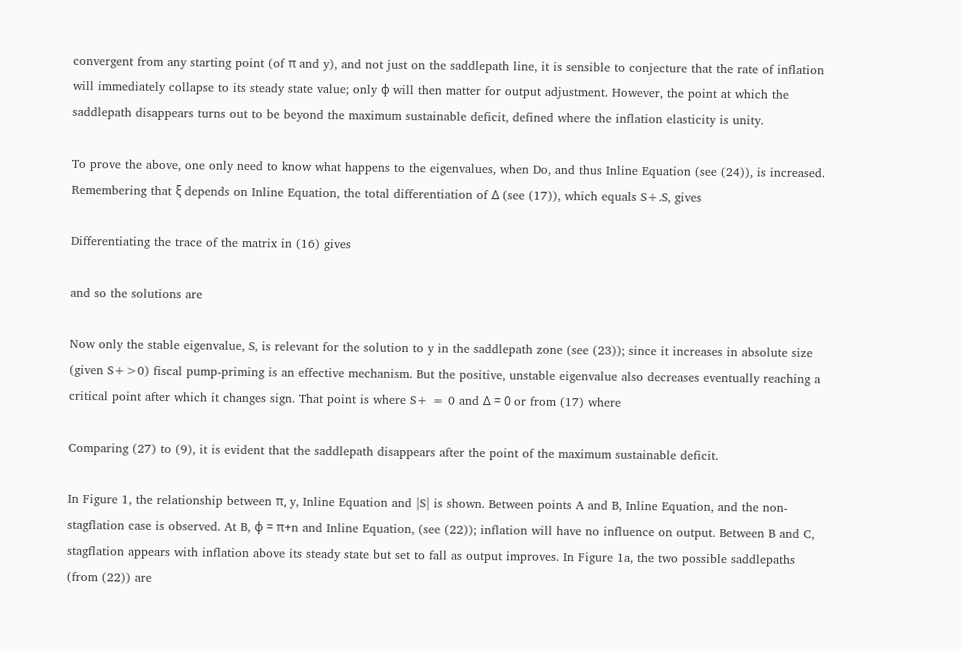convergent from any starting point (of π and y), and not just on the saddlepath line, it is sensible to conjecture that the rate of inflation will immediately collapse to its steady state value; only ϕ will then matter for output adjustment. However, the point at which the saddlepath disappears turns out to be beyond the maximum sustainable deficit, defined where the inflation elasticity is unity.

To prove the above, one only need to know what happens to the eigenvalues, when Do, and thus Inline Equation (see (24)), is increased. Remembering that ξ depends on Inline Equation, the total differentiation of Δ (see (17)), which equals S+.S, gives

Differentiating the trace of the matrix in (16) gives

and so the solutions are

Now only the stable eigenvalue, S, is relevant for the solution to y in the saddlepath zone (see (23)); since it increases in absolute size (given S+>0) fiscal pump-priming is an effective mechanism. But the positive, unstable eigenvalue also decreases eventually reaching a critical point after which it changes sign. That point is where S+ = 0 and Δ = 0 or from (17) where

Comparing (27) to (9), it is evident that the saddlepath disappears after the point of the maximum sustainable deficit.

In Figure 1, the relationship between π, y, Inline Equation and |S| is shown. Between points A and B, Inline Equation, and the non-stagflation case is observed. At B, ϕ = π+n and Inline Equation, (see (22)); inflation will have no influence on output. Between B and C, stagflation appears with inflation above its steady state but set to fall as output improves. In Figure 1a, the two possible saddlepaths (from (22)) are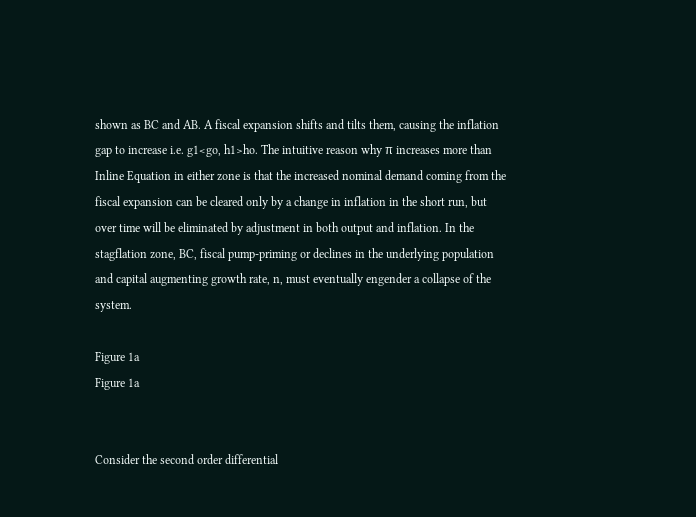shown as BC and AB. A fiscal expansion shifts and tilts them, causing the inflation gap to increase i.e. g1<go, h1>ho. The intuitive reason why π increases more than Inline Equation in either zone is that the increased nominal demand coming from the fiscal expansion can be cleared only by a change in inflation in the short run, but over time will be eliminated by adjustment in both output and inflation. In the stagflation zone, BC, fiscal pump-priming or declines in the underlying population and capital augmenting growth rate, n, must eventually engender a collapse of the system.

Figure 1a
Figure 1a


Consider the second order differential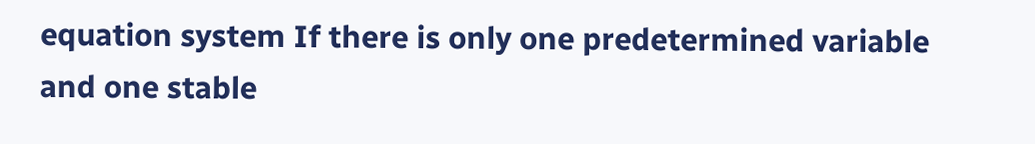equation system If there is only one predetermined variable and one stable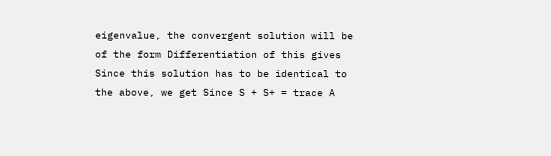eigenvalue, the convergent solution will be of the form Differentiation of this gives Since this solution has to be identical to the above, we get Since S + S+ = trace A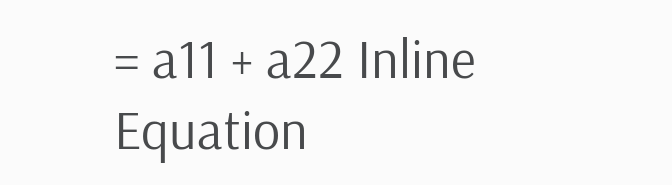= a11 + a22 Inline Equation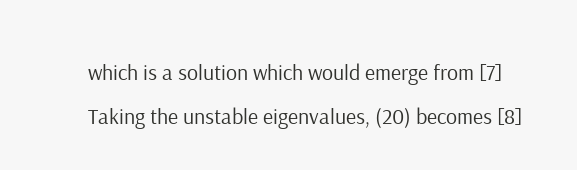which is a solution which would emerge from [7]
Taking the unstable eigenvalues, (20) becomes [8]